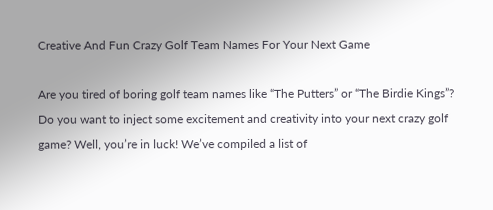Creative And Fun Crazy Golf Team Names For Your Next Game

Are you tired of boring golf team names like “The Putters” or “The Birdie Kings”? Do you want to inject some excitement and creativity into your next crazy golf game? Well, you’re in luck! We’ve compiled a list of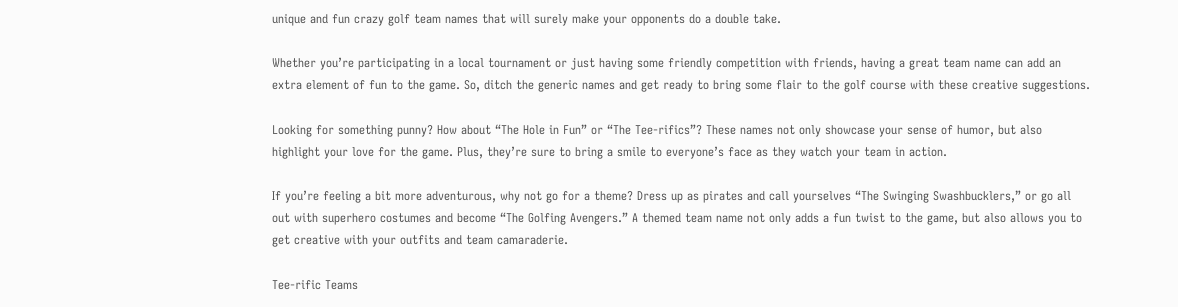unique and fun crazy golf team names that will surely make your opponents do a double take.

Whether you’re participating in a local tournament or just having some friendly competition with friends, having a great team name can add an extra element of fun to the game. So, ditch the generic names and get ready to bring some flair to the golf course with these creative suggestions.

Looking for something punny? How about “The Hole in Fun” or “The Tee-rifics”? These names not only showcase your sense of humor, but also highlight your love for the game. Plus, they’re sure to bring a smile to everyone’s face as they watch your team in action.

If you’re feeling a bit more adventurous, why not go for a theme? Dress up as pirates and call yourselves “The Swinging Swashbucklers,” or go all out with superhero costumes and become “The Golfing Avengers.” A themed team name not only adds a fun twist to the game, but also allows you to get creative with your outfits and team camaraderie.

Tee-rific Teams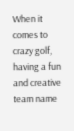When it comes to crazy golf, having a fun and creative team name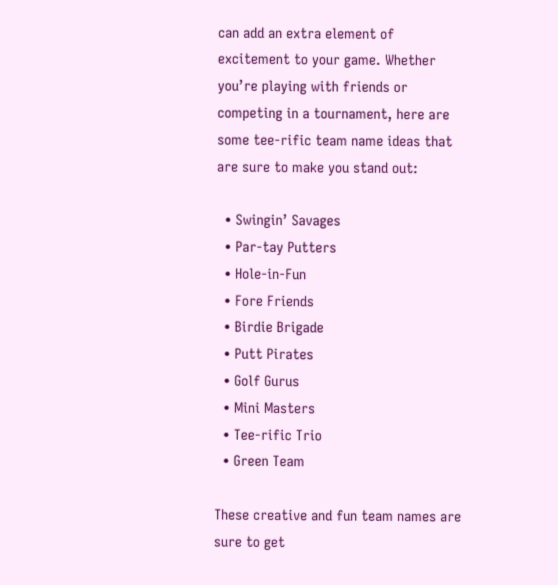can add an extra element of excitement to your game. Whether you’re playing with friends or competing in a tournament, here are some tee-rific team name ideas that are sure to make you stand out:

  • Swingin’ Savages
  • Par-tay Putters
  • Hole-in-Fun
  • Fore Friends
  • Birdie Brigade
  • Putt Pirates
  • Golf Gurus
  • Mini Masters
  • Tee-rific Trio
  • Green Team

These creative and fun team names are sure to get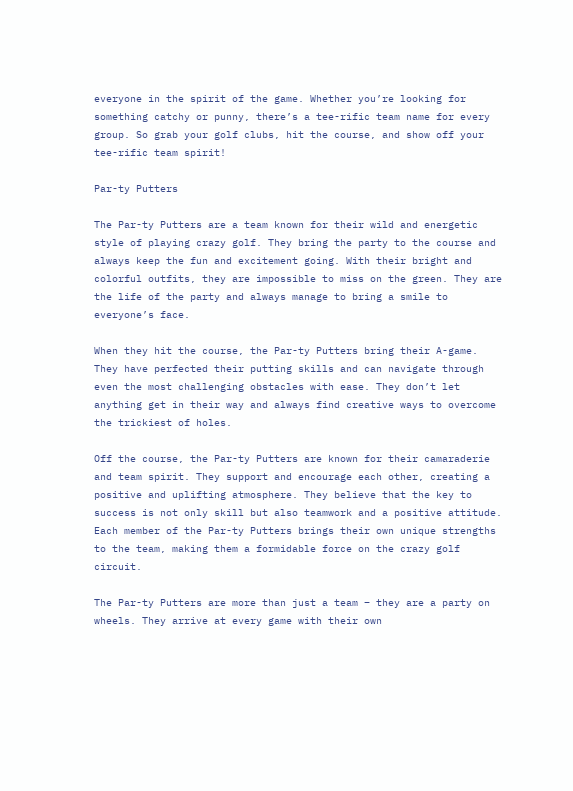everyone in the spirit of the game. Whether you’re looking for something catchy or punny, there’s a tee-rific team name for every group. So grab your golf clubs, hit the course, and show off your tee-rific team spirit!

Par-ty Putters

The Par-ty Putters are a team known for their wild and energetic style of playing crazy golf. They bring the party to the course and always keep the fun and excitement going. With their bright and colorful outfits, they are impossible to miss on the green. They are the life of the party and always manage to bring a smile to everyone’s face.

When they hit the course, the Par-ty Putters bring their A-game. They have perfected their putting skills and can navigate through even the most challenging obstacles with ease. They don’t let anything get in their way and always find creative ways to overcome the trickiest of holes.

Off the course, the Par-ty Putters are known for their camaraderie and team spirit. They support and encourage each other, creating a positive and uplifting atmosphere. They believe that the key to success is not only skill but also teamwork and a positive attitude. Each member of the Par-ty Putters brings their own unique strengths to the team, making them a formidable force on the crazy golf circuit.

The Par-ty Putters are more than just a team – they are a party on wheels. They arrive at every game with their own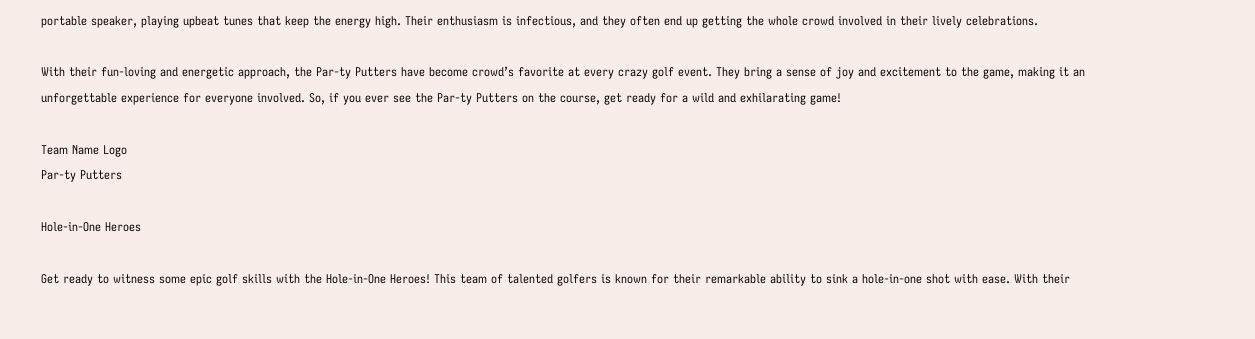portable speaker, playing upbeat tunes that keep the energy high. Their enthusiasm is infectious, and they often end up getting the whole crowd involved in their lively celebrations.

With their fun-loving and energetic approach, the Par-ty Putters have become crowd’s favorite at every crazy golf event. They bring a sense of joy and excitement to the game, making it an unforgettable experience for everyone involved. So, if you ever see the Par-ty Putters on the course, get ready for a wild and exhilarating game!

Team Name Logo
Par-ty Putters

Hole-in-One Heroes

Get ready to witness some epic golf skills with the Hole-in-One Heroes! This team of talented golfers is known for their remarkable ability to sink a hole-in-one shot with ease. With their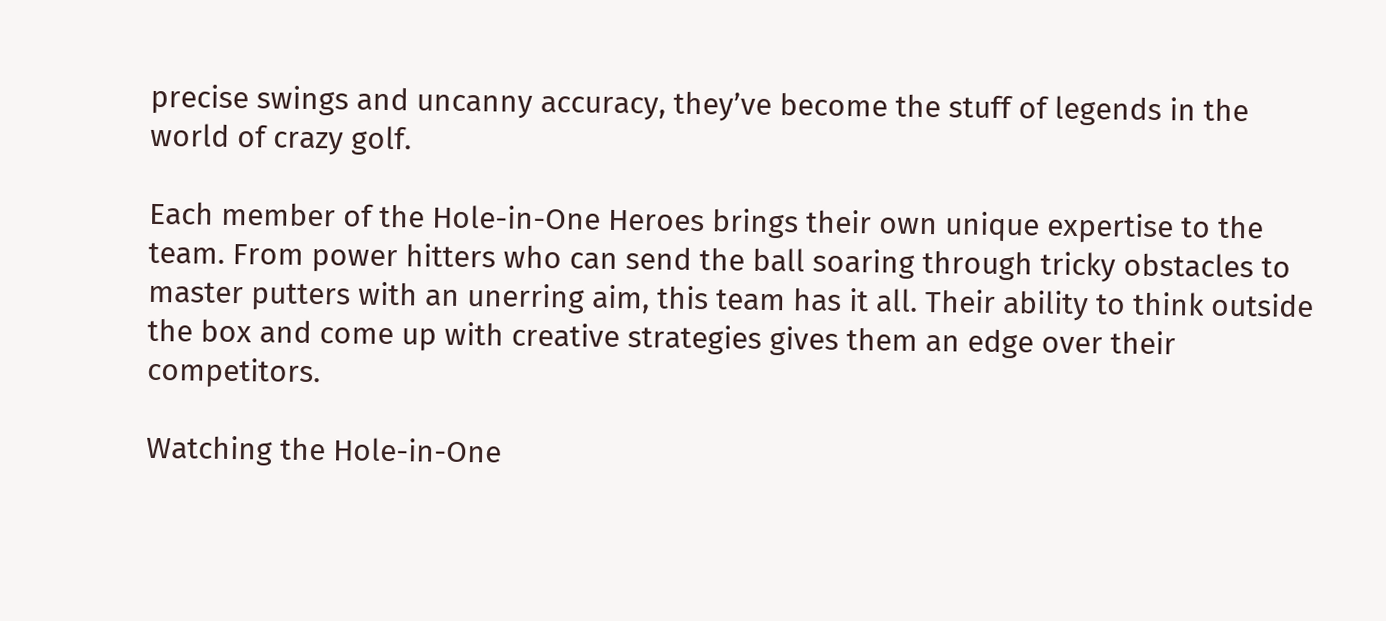precise swings and uncanny accuracy, they’ve become the stuff of legends in the world of crazy golf.

Each member of the Hole-in-One Heroes brings their own unique expertise to the team. From power hitters who can send the ball soaring through tricky obstacles to master putters with an unerring aim, this team has it all. Their ability to think outside the box and come up with creative strategies gives them an edge over their competitors.

Watching the Hole-in-One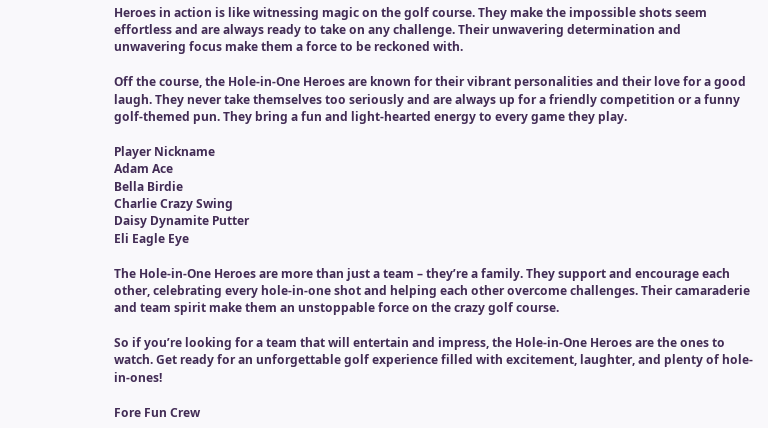Heroes in action is like witnessing magic on the golf course. They make the impossible shots seem effortless and are always ready to take on any challenge. Their unwavering determination and unwavering focus make them a force to be reckoned with.

Off the course, the Hole-in-One Heroes are known for their vibrant personalities and their love for a good laugh. They never take themselves too seriously and are always up for a friendly competition or a funny golf-themed pun. They bring a fun and light-hearted energy to every game they play.

Player Nickname
Adam Ace
Bella Birdie
Charlie Crazy Swing
Daisy Dynamite Putter
Eli Eagle Eye

The Hole-in-One Heroes are more than just a team – they’re a family. They support and encourage each other, celebrating every hole-in-one shot and helping each other overcome challenges. Their camaraderie and team spirit make them an unstoppable force on the crazy golf course.

So if you’re looking for a team that will entertain and impress, the Hole-in-One Heroes are the ones to watch. Get ready for an unforgettable golf experience filled with excitement, laughter, and plenty of hole-in-ones!

Fore Fun Crew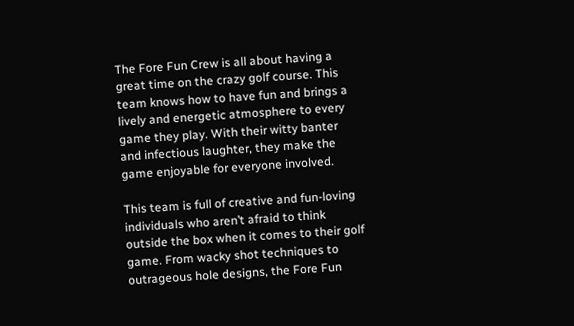The Fore Fun Crew is all about having a great time on the crazy golf course. This team knows how to have fun and brings a lively and energetic atmosphere to every game they play. With their witty banter and infectious laughter, they make the game enjoyable for everyone involved.

This team is full of creative and fun-loving individuals who aren’t afraid to think outside the box when it comes to their golf game. From wacky shot techniques to outrageous hole designs, the Fore Fun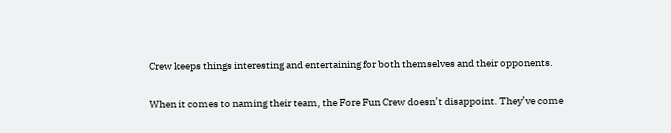Crew keeps things interesting and entertaining for both themselves and their opponents.

When it comes to naming their team, the Fore Fun Crew doesn’t disappoint. They’ve come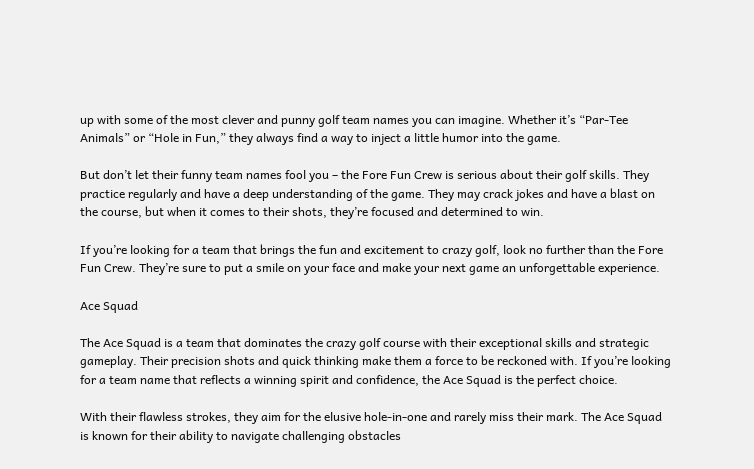up with some of the most clever and punny golf team names you can imagine. Whether it’s “Par-Tee Animals” or “Hole in Fun,” they always find a way to inject a little humor into the game.

But don’t let their funny team names fool you – the Fore Fun Crew is serious about their golf skills. They practice regularly and have a deep understanding of the game. They may crack jokes and have a blast on the course, but when it comes to their shots, they’re focused and determined to win.

If you’re looking for a team that brings the fun and excitement to crazy golf, look no further than the Fore Fun Crew. They’re sure to put a smile on your face and make your next game an unforgettable experience.

Ace Squad

The Ace Squad is a team that dominates the crazy golf course with their exceptional skills and strategic gameplay. Their precision shots and quick thinking make them a force to be reckoned with. If you’re looking for a team name that reflects a winning spirit and confidence, the Ace Squad is the perfect choice.

With their flawless strokes, they aim for the elusive hole-in-one and rarely miss their mark. The Ace Squad is known for their ability to navigate challenging obstacles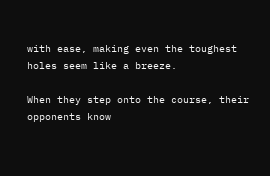with ease, making even the toughest holes seem like a breeze.

When they step onto the course, their opponents know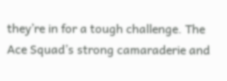they’re in for a tough challenge. The Ace Squad’s strong camaraderie and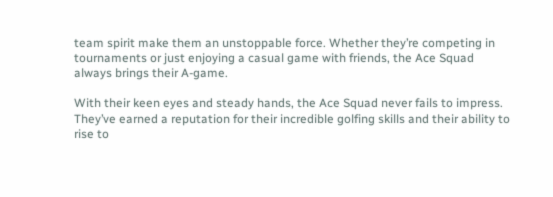team spirit make them an unstoppable force. Whether they’re competing in tournaments or just enjoying a casual game with friends, the Ace Squad always brings their A-game.

With their keen eyes and steady hands, the Ace Squad never fails to impress. They’ve earned a reputation for their incredible golfing skills and their ability to rise to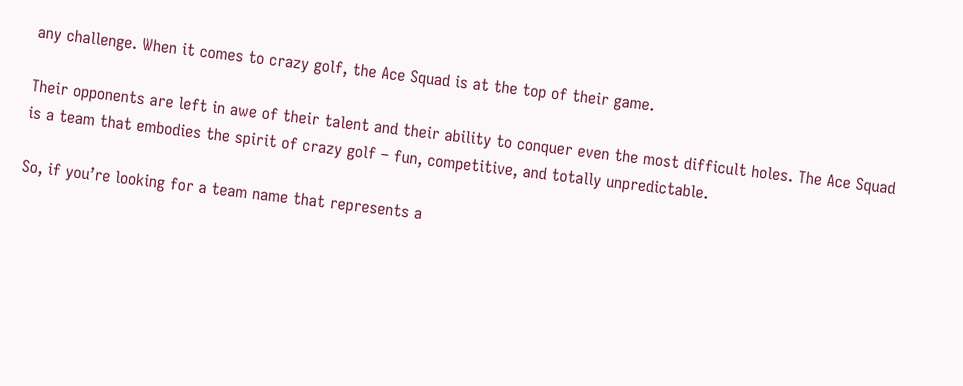any challenge. When it comes to crazy golf, the Ace Squad is at the top of their game.

Their opponents are left in awe of their talent and their ability to conquer even the most difficult holes. The Ace Squad is a team that embodies the spirit of crazy golf – fun, competitive, and totally unpredictable.

So, if you’re looking for a team name that represents a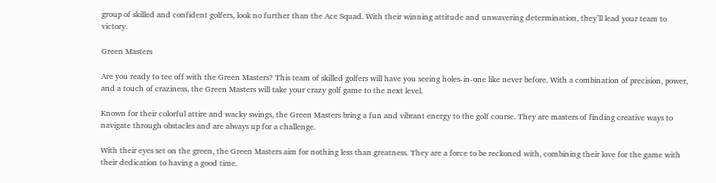group of skilled and confident golfers, look no further than the Ace Squad. With their winning attitude and unwavering determination, they’ll lead your team to victory.

Green Masters

Are you ready to tee off with the Green Masters? This team of skilled golfers will have you seeing holes-in-one like never before. With a combination of precision, power, and a touch of craziness, the Green Masters will take your crazy golf game to the next level.

Known for their colorful attire and wacky swings, the Green Masters bring a fun and vibrant energy to the golf course. They are masters of finding creative ways to navigate through obstacles and are always up for a challenge.

With their eyes set on the green, the Green Masters aim for nothing less than greatness. They are a force to be reckoned with, combining their love for the game with their dedication to having a good time.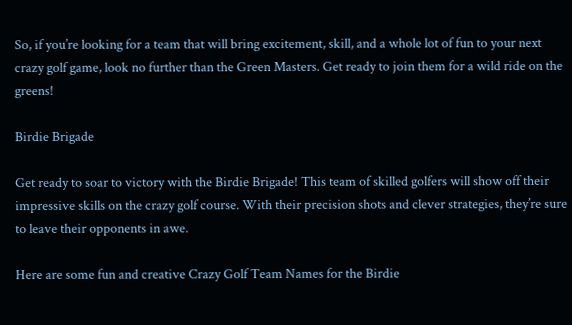So, if you’re looking for a team that will bring excitement, skill, and a whole lot of fun to your next crazy golf game, look no further than the Green Masters. Get ready to join them for a wild ride on the greens!

Birdie Brigade

Get ready to soar to victory with the Birdie Brigade! This team of skilled golfers will show off their impressive skills on the crazy golf course. With their precision shots and clever strategies, they’re sure to leave their opponents in awe.

Here are some fun and creative Crazy Golf Team Names for the Birdie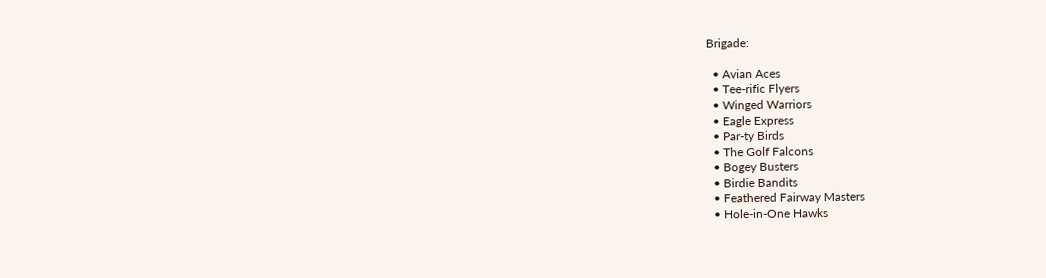Brigade:

  • Avian Aces
  • Tee-rific Flyers
  • Winged Warriors
  • Eagle Express
  • Par-ty Birds
  • The Golf Falcons
  • Bogey Busters
  • Birdie Bandits
  • Feathered Fairway Masters
  • Hole-in-One Hawks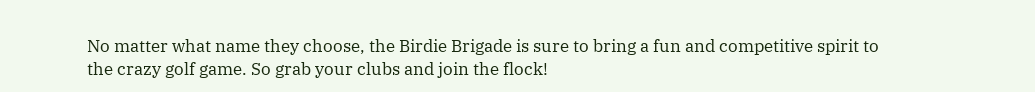No matter what name they choose, the Birdie Brigade is sure to bring a fun and competitive spirit to the crazy golf game. So grab your clubs and join the flock!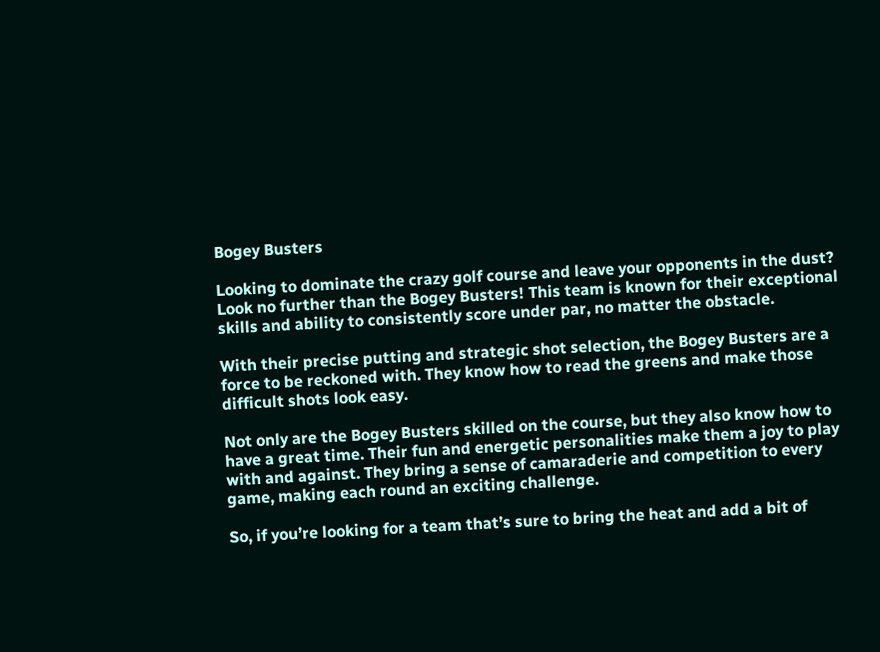Bogey Busters

Looking to dominate the crazy golf course and leave your opponents in the dust? Look no further than the Bogey Busters! This team is known for their exceptional skills and ability to consistently score under par, no matter the obstacle.

With their precise putting and strategic shot selection, the Bogey Busters are a force to be reckoned with. They know how to read the greens and make those difficult shots look easy.

Not only are the Bogey Busters skilled on the course, but they also know how to have a great time. Their fun and energetic personalities make them a joy to play with and against. They bring a sense of camaraderie and competition to every game, making each round an exciting challenge.

So, if you’re looking for a team that’s sure to bring the heat and add a bit of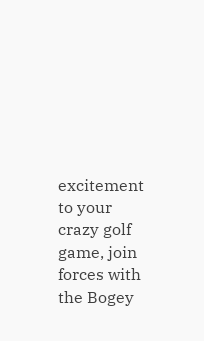excitement to your crazy golf game, join forces with the Bogey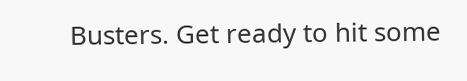Busters. Get ready to hit some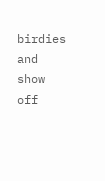birdies and show off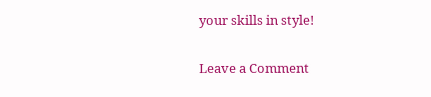your skills in style!

Leave a Comment